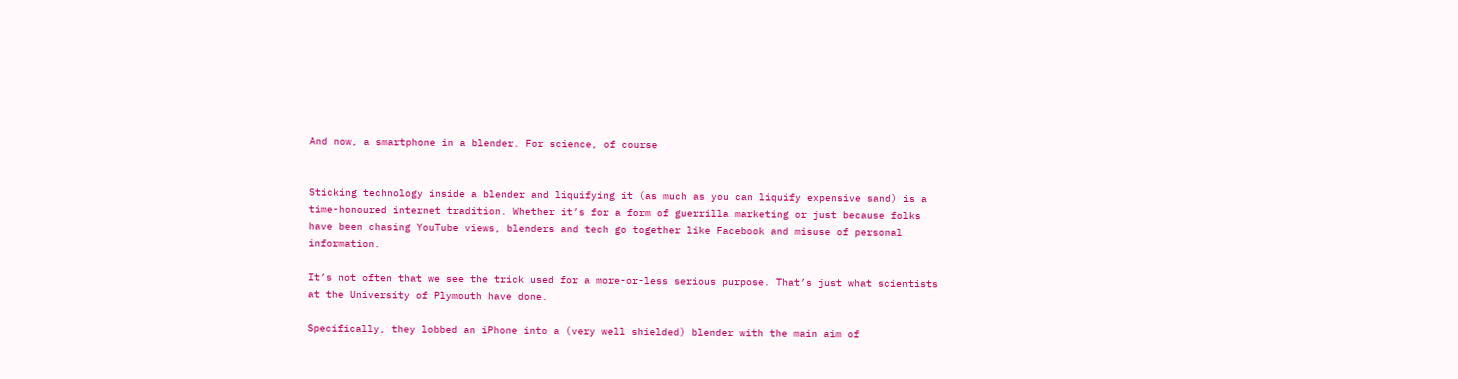And now, a smartphone in a blender. For science, of course


Sticking technology inside a blender and liquifying it (as much as you can liquify expensive sand) is a time-honoured internet tradition. Whether it’s for a form of guerrilla marketing or just because folks have been chasing YouTube views, blenders and tech go together like Facebook and misuse of personal information.

It’s not often that we see the trick used for a more-or-less serious purpose. That’s just what scientists at the University of Plymouth have done.

Specifically, they lobbed an iPhone into a (very well shielded) blender with the main aim of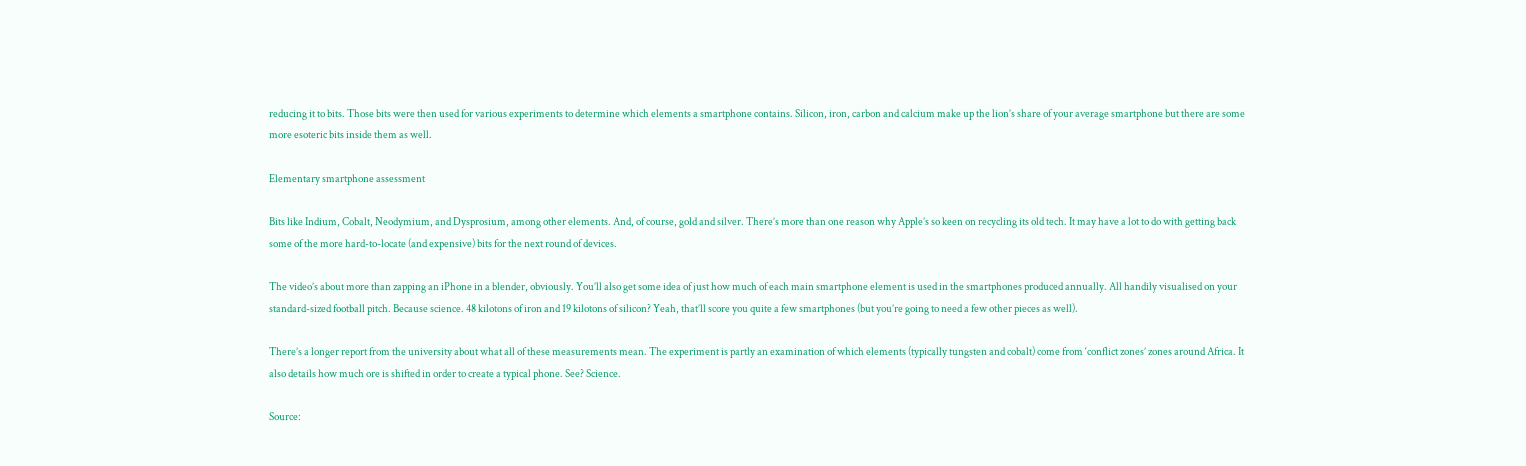reducing it to bits. Those bits were then used for various experiments to determine which elements a smartphone contains. Silicon, iron, carbon and calcium make up the lion’s share of your average smartphone but there are some more esoteric bits inside them as well.

Elementary smartphone assessment

Bits like Indium, Cobalt, Neodymium, and Dysprosium, among other elements. And, of course, gold and silver. There’s more than one reason why Apple’s so keen on recycling its old tech. It may have a lot to do with getting back some of the more hard-to-locate (and expensive) bits for the next round of devices.

The video’s about more than zapping an iPhone in a blender, obviously. You’ll also get some idea of just how much of each main smartphone element is used in the smartphones produced annually. All handily visualised on your standard-sized football pitch. Because science. 48 kilotons of iron and 19 kilotons of silicon? Yeah, that’ll score you quite a few smartphones (but you’re going to need a few other pieces as well).

There’s a longer report from the university about what all of these measurements mean. The experiment is partly an examination of which elements (typically tungsten and cobalt) come from ‘conflict zones’ zones around Africa. It also details how much ore is shifted in order to create a typical phone. See? Science.

Source: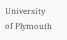University of Plymouth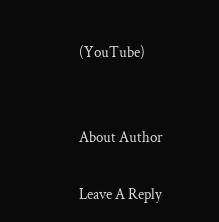(YouTube)


About Author

Leave A Reply